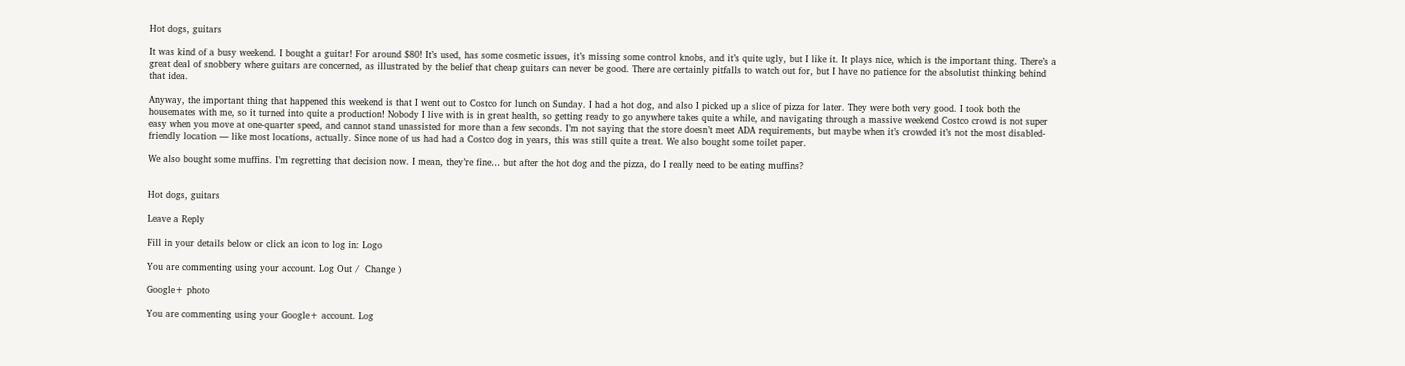Hot dogs, guitars

It was kind of a busy weekend. I bought a guitar! For around $80! It’s used, has some cosmetic issues, it’s missing some control knobs, and it’s quite ugly, but I like it. It plays nice, which is the important thing. There’s a great deal of snobbery where guitars are concerned, as illustrated by the belief that cheap guitars can never be good. There are certainly pitfalls to watch out for, but I have no patience for the absolutist thinking behind that idea.

Anyway, the important thing that happened this weekend is that I went out to Costco for lunch on Sunday. I had a hot dog, and also I picked up a slice of pizza for later. They were both very good. I took both the housemates with me, so it turned into quite a production! Nobody I live with is in great health, so getting ready to go anywhere takes quite a while, and navigating through a massive weekend Costco crowd is not super easy when you move at one-quarter speed, and cannot stand unassisted for more than a few seconds. I’m not saying that the store doesn’t meet ADA requirements, but maybe when it’s crowded it’s not the most disabled-friendly location — like most locations, actually. Since none of us had had a Costco dog in years, this was still quite a treat. We also bought some toilet paper.

We also bought some muffins. I’m regretting that decision now. I mean, they’re fine… but after the hot dog and the pizza, do I really need to be eating muffins?


Hot dogs, guitars

Leave a Reply

Fill in your details below or click an icon to log in: Logo

You are commenting using your account. Log Out /  Change )

Google+ photo

You are commenting using your Google+ account. Log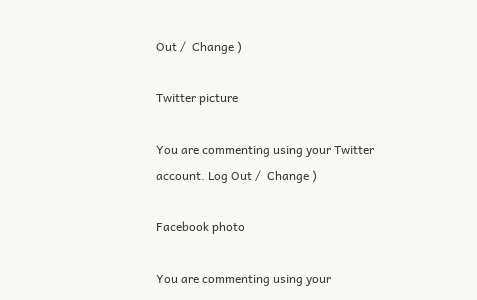Out /  Change )

Twitter picture

You are commenting using your Twitter account. Log Out /  Change )

Facebook photo

You are commenting using your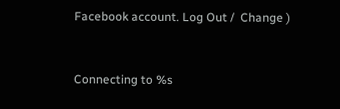Facebook account. Log Out /  Change )


Connecting to %s